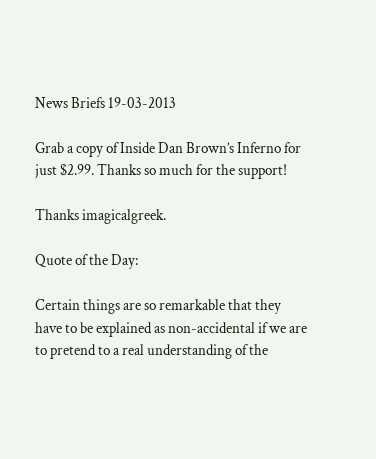News Briefs 19-03-2013

Grab a copy of Inside Dan Brown’s Inferno for just $2.99. Thanks so much for the support!

Thanks imagicalgreek.

Quote of the Day:

Certain things are so remarkable that they have to be explained as non-accidental if we are to pretend to a real understanding of the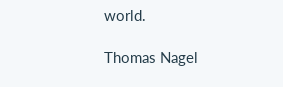world.

Thomas Nagel